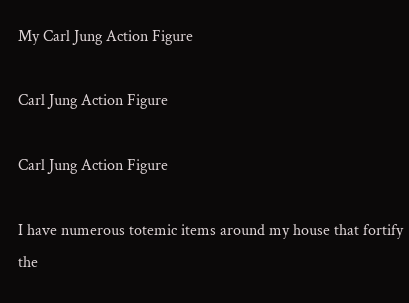My Carl Jung Action Figure

Carl Jung Action Figure

Carl Jung Action Figure

I have numerous totemic items around my house that fortify the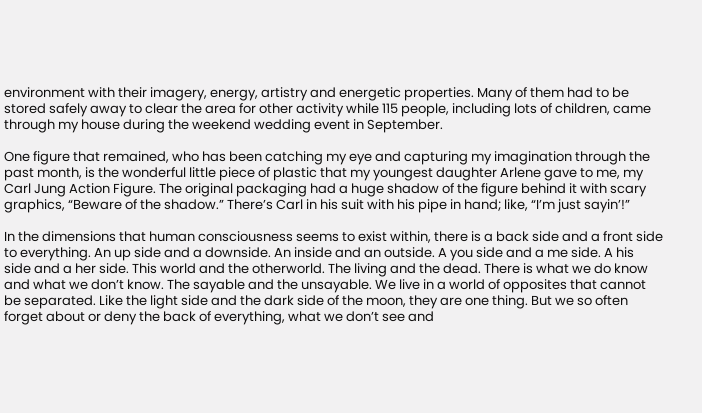environment with their imagery, energy, artistry and energetic properties. Many of them had to be stored safely away to clear the area for other activity while 115 people, including lots of children, came through my house during the weekend wedding event in September.

One figure that remained, who has been catching my eye and capturing my imagination through the past month, is the wonderful little piece of plastic that my youngest daughter Arlene gave to me, my Carl Jung Action Figure. The original packaging had a huge shadow of the figure behind it with scary graphics, “Beware of the shadow.” There’s Carl in his suit with his pipe in hand; like, “I’m just sayin’!”

In the dimensions that human consciousness seems to exist within, there is a back side and a front side to everything. An up side and a downside. An inside and an outside. A you side and a me side. A his side and a her side. This world and the otherworld. The living and the dead. There is what we do know and what we don’t know. The sayable and the unsayable. We live in a world of opposites that cannot be separated. Like the light side and the dark side of the moon, they are one thing. But we so often forget about or deny the back of everything, what we don’t see and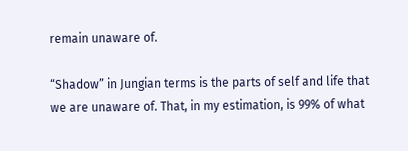remain unaware of.

“Shadow” in Jungian terms is the parts of self and life that we are unaware of. That, in my estimation, is 99% of what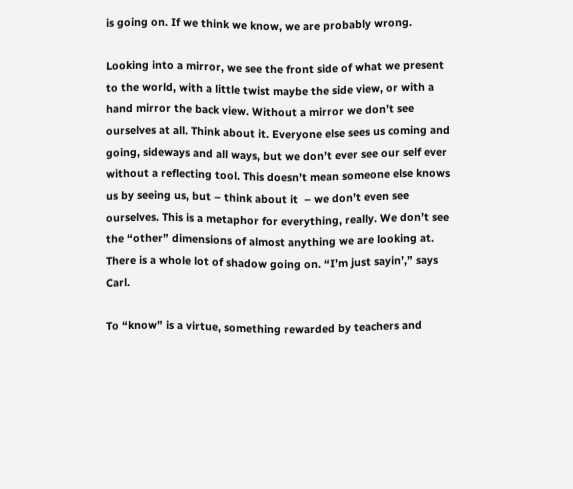is going on. If we think we know, we are probably wrong.

Looking into a mirror, we see the front side of what we present to the world, with a little twist maybe the side view, or with a hand mirror the back view. Without a mirror we don’t see ourselves at all. Think about it. Everyone else sees us coming and going, sideways and all ways, but we don’t ever see our self ever without a reflecting tool. This doesn’t mean someone else knows us by seeing us, but – think about it  – we don’t even see ourselves. This is a metaphor for everything, really. We don’t see the “other” dimensions of almost anything we are looking at. There is a whole lot of shadow going on. “I’m just sayin’,” says Carl.

To “know” is a virtue, something rewarded by teachers and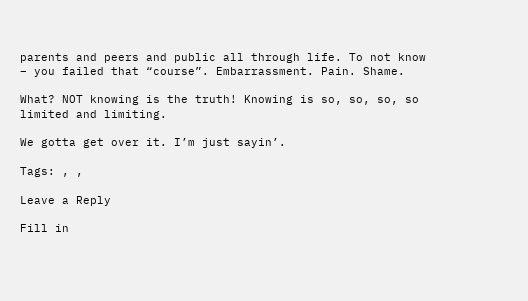parents and peers and public all through life. To not know – you failed that “course”. Embarrassment. Pain. Shame.

What? NOT knowing is the truth! Knowing is so, so, so, so limited and limiting.

We gotta get over it. I’m just sayin’.

Tags: , ,

Leave a Reply

Fill in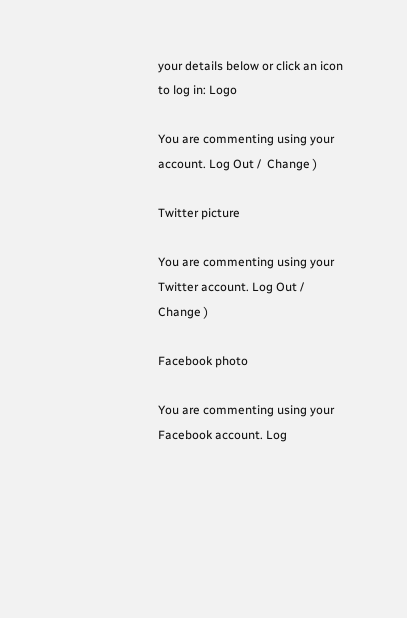your details below or click an icon to log in: Logo

You are commenting using your account. Log Out /  Change )

Twitter picture

You are commenting using your Twitter account. Log Out /  Change )

Facebook photo

You are commenting using your Facebook account. Log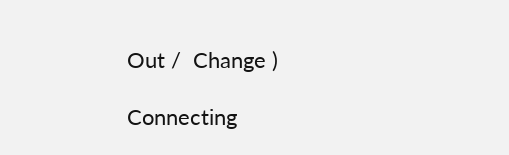Out /  Change )

Connecting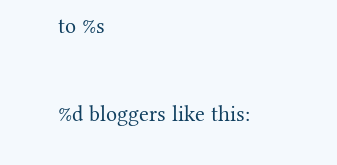to %s

%d bloggers like this: